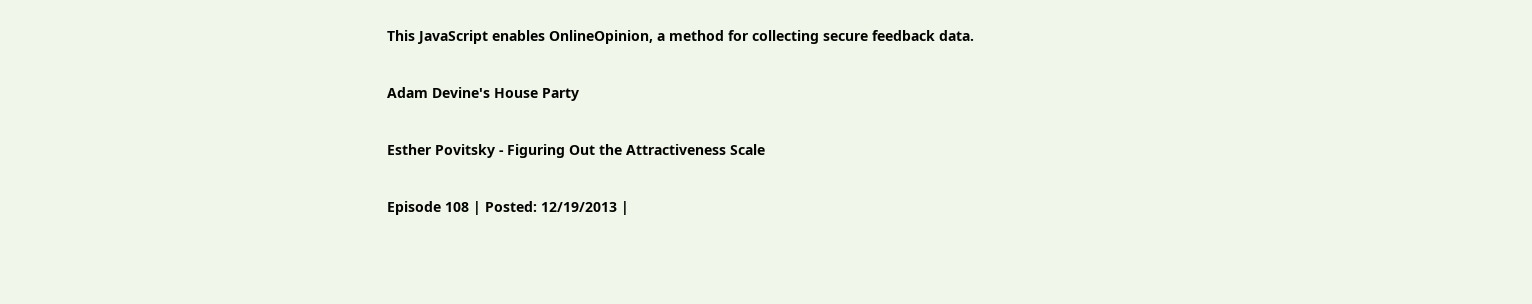This JavaScript enables OnlineOpinion, a method for collecting secure feedback data.

Adam Devine's House Party

Esther Povitsky - Figuring Out the Attractiveness Scale

Episode 108 | Posted: 12/19/2013 |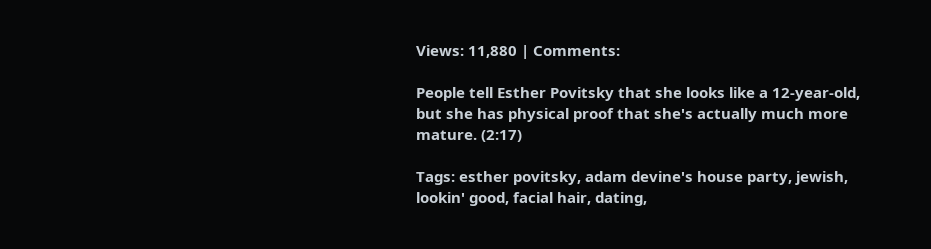Views: 11,880 | Comments:

People tell Esther Povitsky that she looks like a 12-year-old, but she has physical proof that she's actually much more mature. (2:17)

Tags: esther povitsky, adam devine's house party, jewish, lookin' good, facial hair, dating,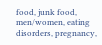food, junk food, men/women, eating disorders, pregnancy,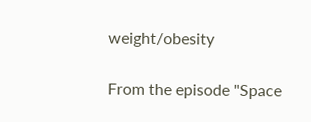weight/obesity

From the episode "Space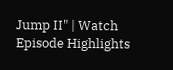Jump II" | Watch Episode Highlights